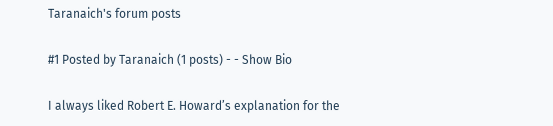Taranaich's forum posts

#1 Posted by Taranaich (1 posts) - - Show Bio

I always liked Robert E. Howard’s explanation for the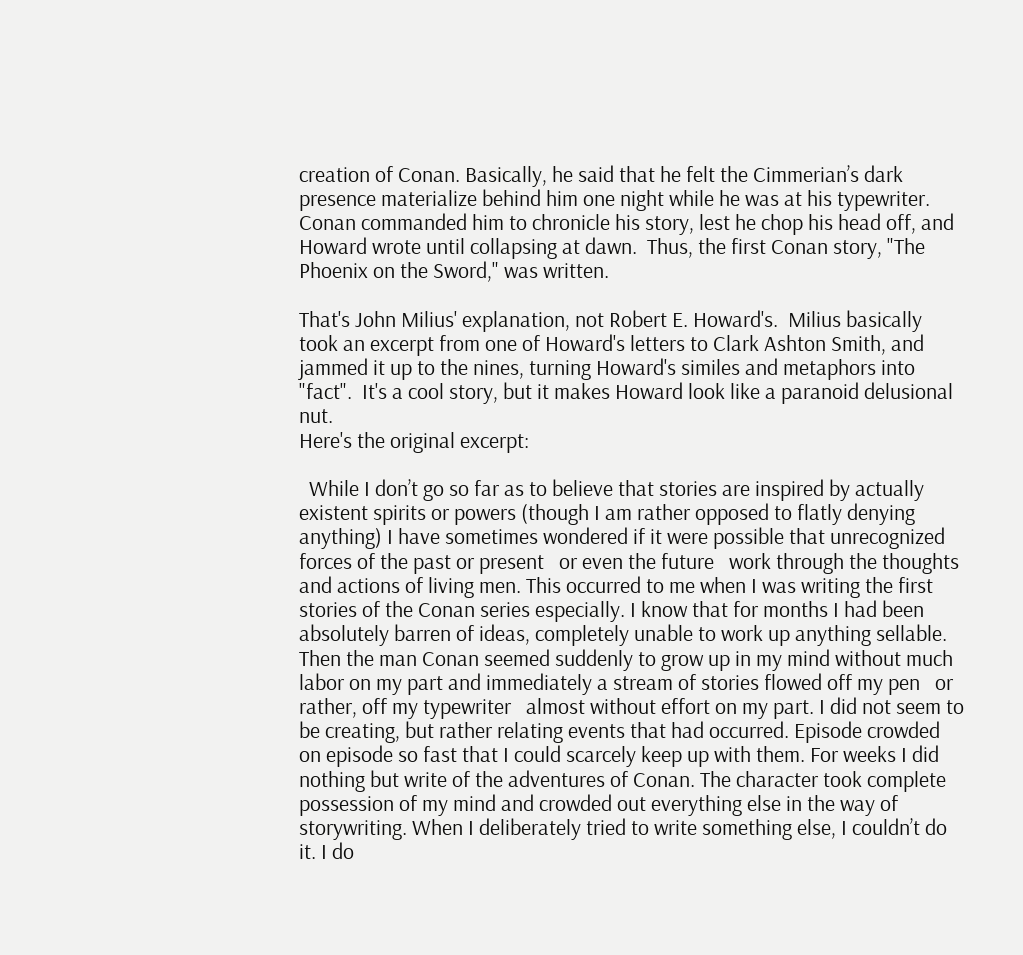creation of Conan. Basically, he said that he felt the Cimmerian’s dark presence materialize behind him one night while he was at his typewriter. Conan commanded him to chronicle his story, lest he chop his head off, and Howard wrote until collapsing at dawn.  Thus, the first Conan story, "The Phoenix on the Sword," was written.

That's John Milius' explanation, not Robert E. Howard's.  Milius basically took an excerpt from one of Howard's letters to Clark Ashton Smith, and jammed it up to the nines, turning Howard's similes and metaphors into "fact".  It's a cool story, but it makes Howard look like a paranoid delusional nut.
Here's the original excerpt:

  While I don’t go so far as to believe that stories are inspired by actually existent spirits or powers (though I am rather opposed to flatly denying anything) I have sometimes wondered if it were possible that unrecognized forces of the past or present   or even the future   work through the thoughts and actions of living men. This occurred to me when I was writing the first stories of the Conan series especially. I know that for months I had been absolutely barren of ideas, completely unable to work up anything sellable. Then the man Conan seemed suddenly to grow up in my mind without much labor on my part and immediately a stream of stories flowed off my pen   or rather, off my typewriter   almost without effort on my part. I did not seem to be creating, but rather relating events that had occurred. Episode crowded on episode so fast that I could scarcely keep up with them. For weeks I did nothing but write of the adventures of Conan. The character took complete possession of my mind and crowded out everything else in the way of storywriting. When I deliberately tried to write something else, I couldn’t do it. I do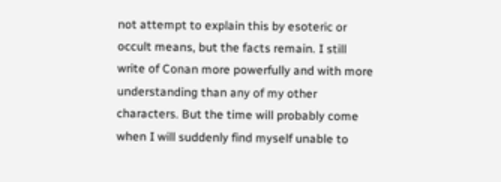not attempt to explain this by esoteric or occult means, but the facts remain. I still write of Conan more powerfully and with more understanding than any of my other characters. But the time will probably come when I will suddenly find myself unable to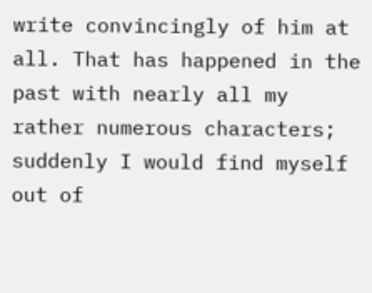write convincingly of him at all. That has happened in the past with nearly all my rather numerous characters; suddenly I would find myself out of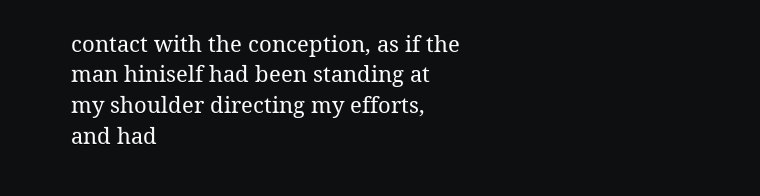contact with the conception, as if the man hiniself had been standing at my shoulder directing my efforts, and had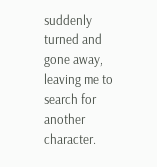suddenly turned and gone away, leaving me to search for another character.